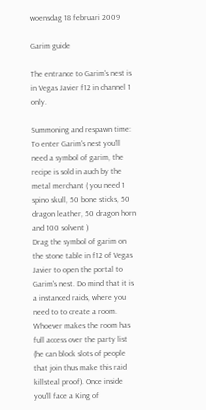woensdag 18 februari 2009

Garim guide

The entrance to Garim's nest is in Vegas Javier f12 in channel 1 only.

Summoning and respawn time:
To enter Garim's nest you'll need a symbol of garim, the recipe is sold in auch by the metal merchant ( you need 1 spino skull, 50 bone sticks, 50 dragon leather, 50 dragon horn and 100 solvent )
Drag the symbol of garim on the stone table in f12 of Vegas Javier to open the portal to Garim's nest. Do mind that it is a instanced raids, where you need to to create a room. Whoever makes the room has full access over the party list (he can block slots of people that join thus make this raid killsteal proof). Once inside you'll face a King of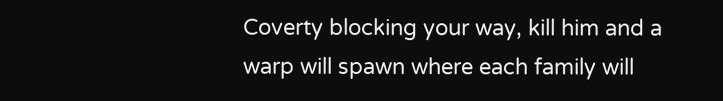Coverty blocking your way, kill him and a warp will spawn where each family will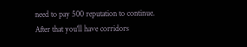need to pay 500 reputation to continue. After that you'll have corridors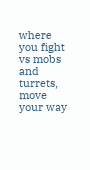where you fight vs mobs and turrets, move your way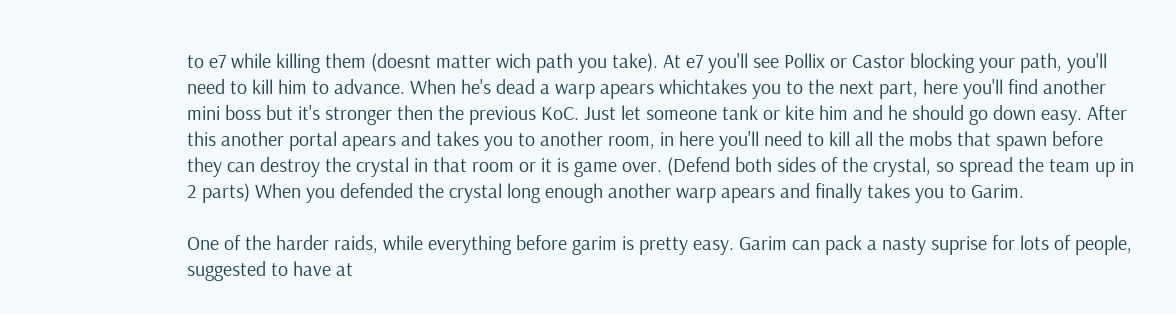to e7 while killing them (doesnt matter wich path you take). At e7 you'll see Pollix or Castor blocking your path, you'll need to kill him to advance. When he's dead a warp apears whichtakes you to the next part, here you'll find another mini boss but it's stronger then the previous KoC. Just let someone tank or kite him and he should go down easy. After this another portal apears and takes you to another room, in here you'll need to kill all the mobs that spawn before they can destroy the crystal in that room or it is game over. (Defend both sides of the crystal, so spread the team up in 2 parts) When you defended the crystal long enough another warp apears and finally takes you to Garim.

One of the harder raids, while everything before garim is pretty easy. Garim can pack a nasty suprise for lots of people, suggested to have at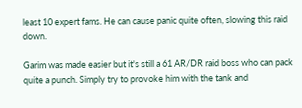least 10 expert fams. He can cause panic quite often, slowing this raid down.

Garim was made easier but it's still a 61 AR/DR raid boss who can pack quite a punch. Simply try to provoke him with the tank and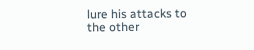lure his attacks to the other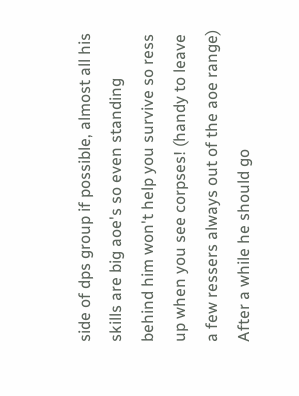side of dps group if possible, almost all his skills are big aoe's so even standing behind him won't help you survive so ress up when you see corpses! (handy to leave a few ressers always out of the aoe range)
After a while he should go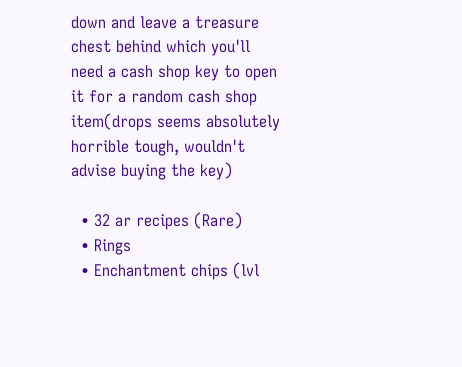down and leave a treasure chest behind which you'll need a cash shop key to open it for a random cash shop item(drops seems absolutely horrible tough, wouldn't advise buying the key)

  • 32 ar recipes (Rare)
  • Rings
  • Enchantment chips (lvl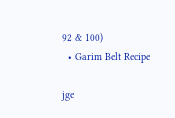92 & 100)
  • Garim Belt Recipe

jge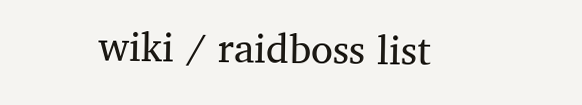wiki / raidboss list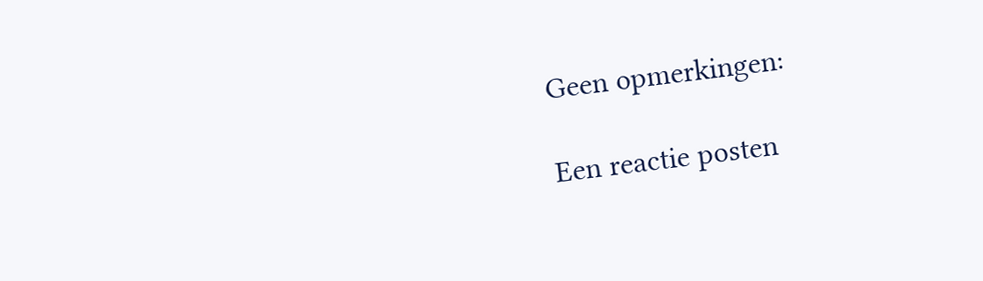Geen opmerkingen:

Een reactie posten